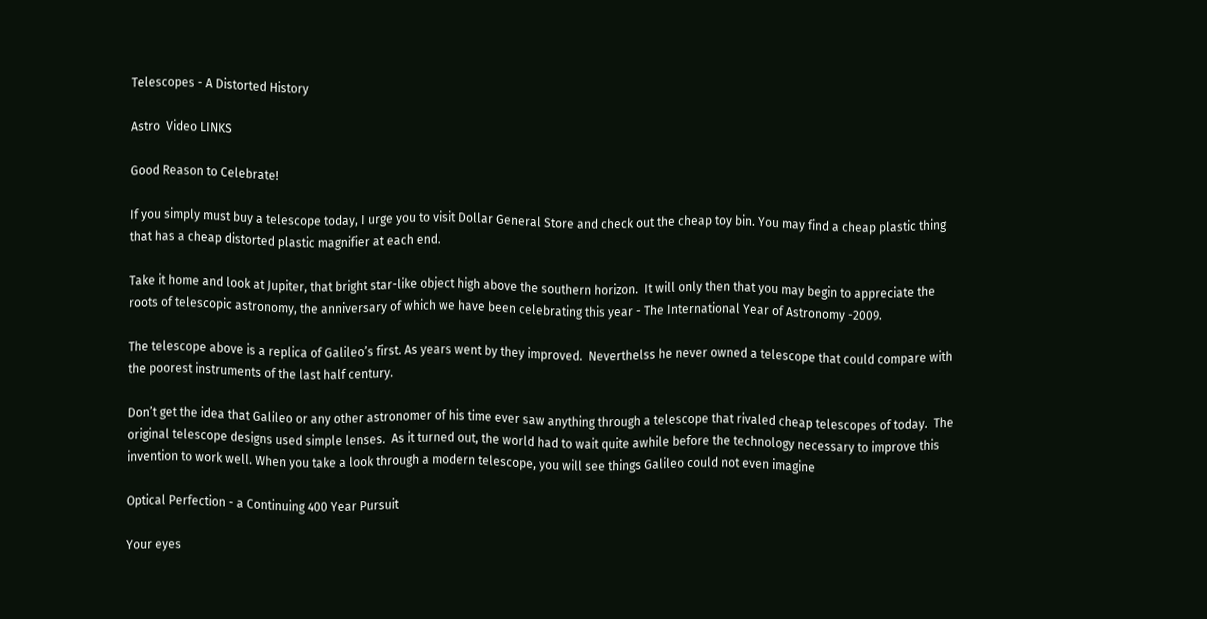Telescopes - A Distorted History

Astro  Video LINKS

Good Reason to Celebrate!

If you simply must buy a telescope today, I urge you to visit Dollar General Store and check out the cheap toy bin. You may find a cheap plastic thing that has a cheap distorted plastic magnifier at each end.

Take it home and look at Jupiter, that bright star-like object high above the southern horizon.  It will only then that you may begin to appreciate the roots of telescopic astronomy, the anniversary of which we have been celebrating this year - The International Year of Astronomy -2009.

The telescope above is a replica of Galileo’s first. As years went by they improved.  Neverthelss he never owned a telescope that could compare with the poorest instruments of the last half century.

Don’t get the idea that Galileo or any other astronomer of his time ever saw anything through a telescope that rivaled cheap telescopes of today.  The original telescope designs used simple lenses.  As it turned out, the world had to wait quite awhile before the technology necessary to improve this invention to work well. When you take a look through a modern telescope, you will see things Galileo could not even imagine

Optical Perfection - a Continuing 400 Year Pursuit

Your eyes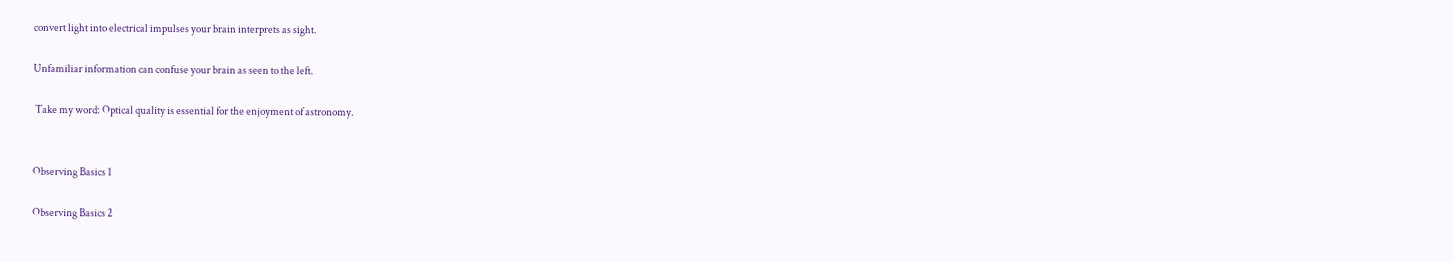convert light into electrical impulses your brain interprets as sight.

Unfamiliar information can confuse your brain as seen to the left.

 Take my word: Optical quality is essential for the enjoyment of astronomy.


Observing Basics 1

Observing Basics 2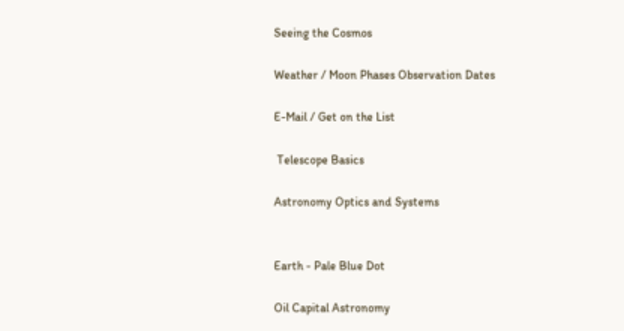Seeing the Cosmos

Weather / Moon Phases Observation Dates

E-Mail / Get on the List

 Telescope Basics

Astronomy Optics and Systems


Earth - Pale Blue Dot

Oil Capital Astronomy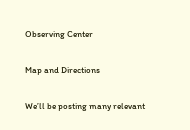Observing Center

Map and Directions

We’ll be posting many relevant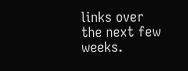links over the next few weeks.